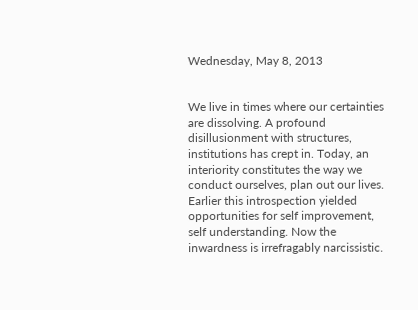Wednesday, May 8, 2013


We live in times where our certainties are dissolving. A profound disillusionment with structures, institutions has crept in. Today, an interiority constitutes the way we conduct ourselves, plan out our lives. Earlier this introspection yielded opportunities for self improvement, self understanding. Now the inwardness is irrefragably narcissistic.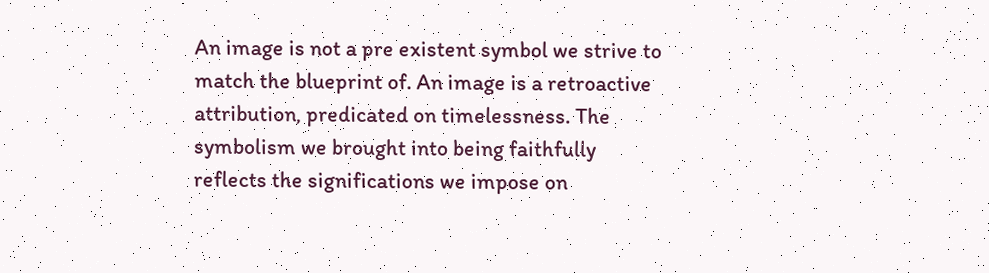An image is not a pre existent symbol we strive to match the blueprint of. An image is a retroactive attribution, predicated on timelessness. The symbolism we brought into being faithfully reflects the significations we impose on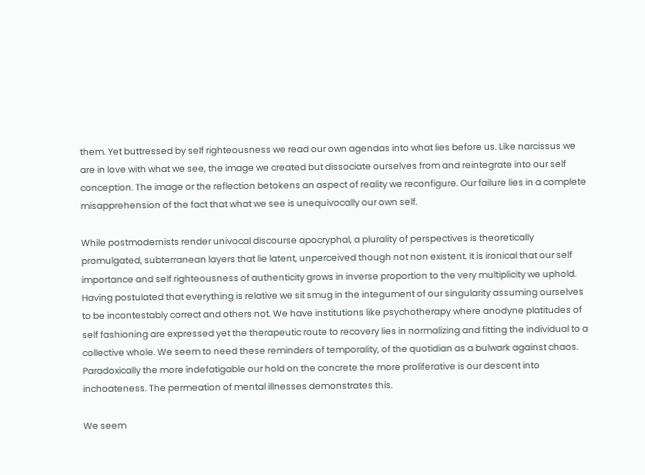them. Yet buttressed by self righteousness we read our own agendas into what lies before us. Like narcissus we are in love with what we see, the image we created but dissociate ourselves from and reintegrate into our self conception. The image or the reflection betokens an aspect of reality we reconfigure. Our failure lies in a complete misapprehension of the fact that what we see is unequivocally our own self.

While postmodernists render univocal discourse apocryphal, a plurality of perspectives is theoretically promulgated, subterranean layers that lie latent, unperceived though not non existent. It is ironical that our self importance and self righteousness of authenticity grows in inverse proportion to the very multiplicity we uphold. Having postulated that everything is relative we sit smug in the integument of our singularity assuming ourselves to be incontestably correct and others not. We have institutions like psychotherapy where anodyne platitudes of self fashioning are expressed yet the therapeutic route to recovery lies in normalizing and fitting the individual to a collective whole. We seem to need these reminders of temporality, of the quotidian as a bulwark against chaos. Paradoxically the more indefatigable our hold on the concrete the more proliferative is our descent into inchoateness. The permeation of mental illnesses demonstrates this.

We seem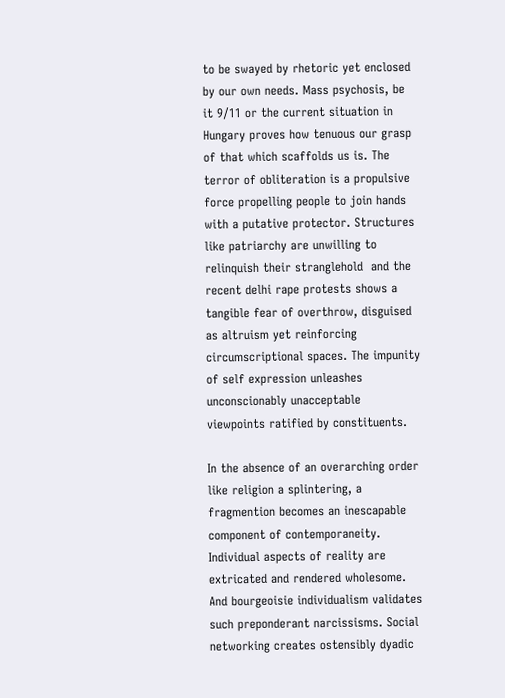to be swayed by rhetoric yet enclosed by our own needs. Mass psychosis, be it 9/11 or the current situation in Hungary proves how tenuous our grasp of that which scaffolds us is. The terror of obliteration is a propulsive force propelling people to join hands with a putative protector. Structures like patriarchy are unwilling to relinquish their stranglehold  and the recent delhi rape protests shows a tangible fear of overthrow, disguised as altruism yet reinforcing circumscriptional spaces. The impunity of self expression unleashes unconscionably unacceptable viewpoints ratified by constituents.

In the absence of an overarching order like religion a splintering, a fragmention becomes an inescapable component of contemporaneity. Individual aspects of reality are extricated and rendered wholesome. And bourgeoisie individualism validates such preponderant narcissisms. Social networking creates ostensibly dyadic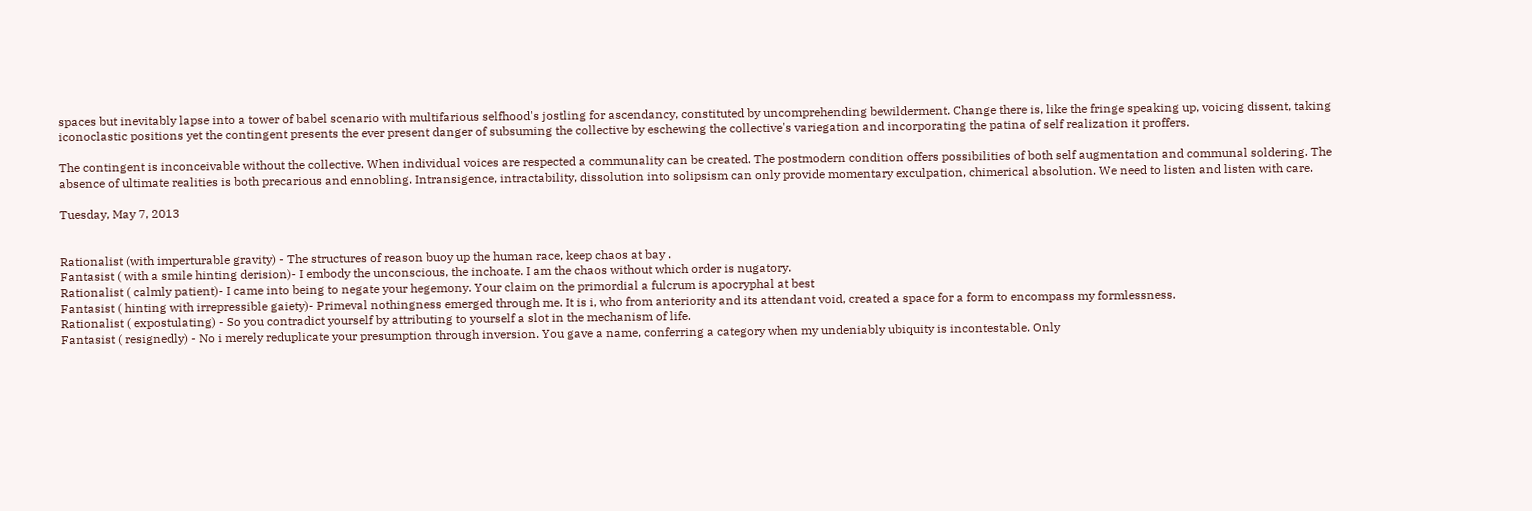spaces but inevitably lapse into a tower of babel scenario with multifarious selfhood's jostling for ascendancy, constituted by uncomprehending bewilderment. Change there is, like the fringe speaking up, voicing dissent, taking iconoclastic positions yet the contingent presents the ever present danger of subsuming the collective by eschewing the collective's variegation and incorporating the patina of self realization it proffers.

The contingent is inconceivable without the collective. When individual voices are respected a communality can be created. The postmodern condition offers possibilities of both self augmentation and communal soldering. The absence of ultimate realities is both precarious and ennobling. Intransigence, intractability, dissolution into solipsism can only provide momentary exculpation, chimerical absolution. We need to listen and listen with care.

Tuesday, May 7, 2013


Rationalist (with imperturable gravity) - The structures of reason buoy up the human race, keep chaos at bay .
Fantasist ( with a smile hinting derision)- I embody the unconscious, the inchoate. I am the chaos without which order is nugatory.
Rationalist ( calmly patient)- I came into being to negate your hegemony. Your claim on the primordial a fulcrum is apocryphal at best
Fantasist ( hinting with irrepressible gaiety)- Primeval nothingness emerged through me. It is i, who from anteriority and its attendant void, created a space for a form to encompass my formlessness.
Rationalist ( expostulating) - So you contradict yourself by attributing to yourself a slot in the mechanism of life.
Fantasist ( resignedly) - No i merely reduplicate your presumption through inversion. You gave a name, conferring a category when my undeniably ubiquity is incontestable. Only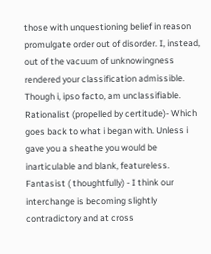those with unquestioning belief in reason promulgate order out of disorder. I, instead, out of the vacuum of unknowingness rendered your classification admissible. Though i, ipso facto, am unclassifiable.
Rationalist (propelled by certitude)- Which goes back to what i began with. Unless i gave you a sheathe you would be inarticulable and blank, featureless.
Fantasist ( thoughtfully) - I think our interchange is becoming slightly contradictory and at cross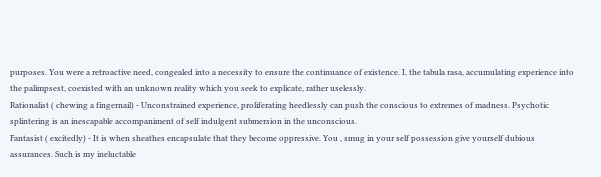purposes. You were a retroactive need, congealed into a necessity to ensure the continuance of existence. I, the tabula rasa, accumulating experience into the palimpsest, coexisted with an unknown reality which you seek to explicate, rather uselessly.
Rationalist ( chewing a fingernail) - Unconstrained experience, proliferating heedlessly can push the conscious to extremes of madness. Psychotic splintering is an inescapable accompaniment of self indulgent submersion in the unconscious.
Fantasist ( excitedly) - It is when sheathes encapsulate that they become oppressive. You , smug in your self possession give yourself dubious assurances. Such is my ineluctable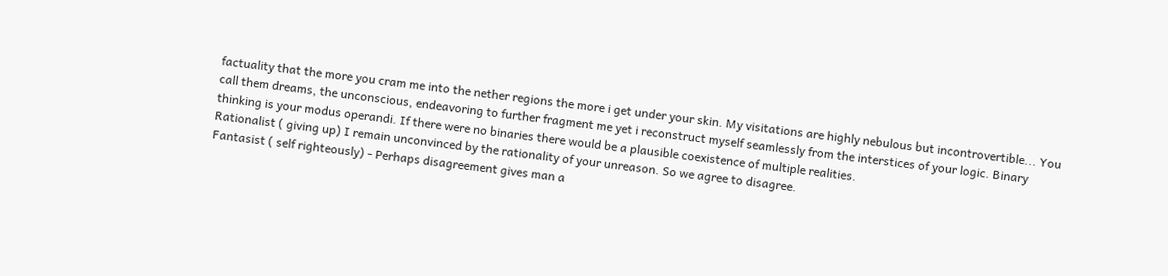factuality that the more you cram me into the nether regions the more i get under your skin. My visitations are highly nebulous but incontrovertible... You call them dreams, the unconscious, endeavoring to further fragment me yet i reconstruct myself seamlessly from the interstices of your logic. Binary thinking is your modus operandi. If there were no binaries there would be a plausible coexistence of multiple realities.
Rationalist ( giving up) I remain unconvinced by the rationality of your unreason. So we agree to disagree.
Fantasist ( self righteously) - Perhaps disagreement gives man a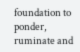foundation to ponder, ruminate and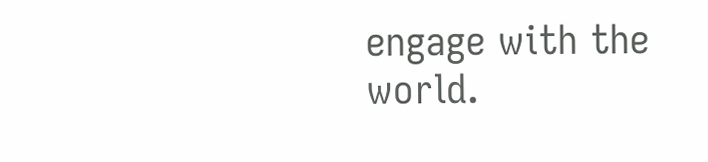engage with the world.